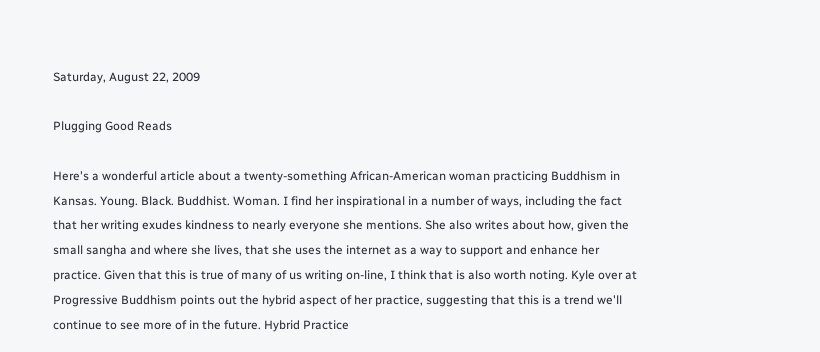Saturday, August 22, 2009

Plugging Good Reads

Here's a wonderful article about a twenty-something African-American woman practicing Buddhism in Kansas. Young. Black. Buddhist. Woman. I find her inspirational in a number of ways, including the fact that her writing exudes kindness to nearly everyone she mentions. She also writes about how, given the small sangha and where she lives, that she uses the internet as a way to support and enhance her practice. Given that this is true of many of us writing on-line, I think that is also worth noting. Kyle over at Progressive Buddhism points out the hybrid aspect of her practice, suggesting that this is a trend we'll continue to see more of in the future. Hybrid Practice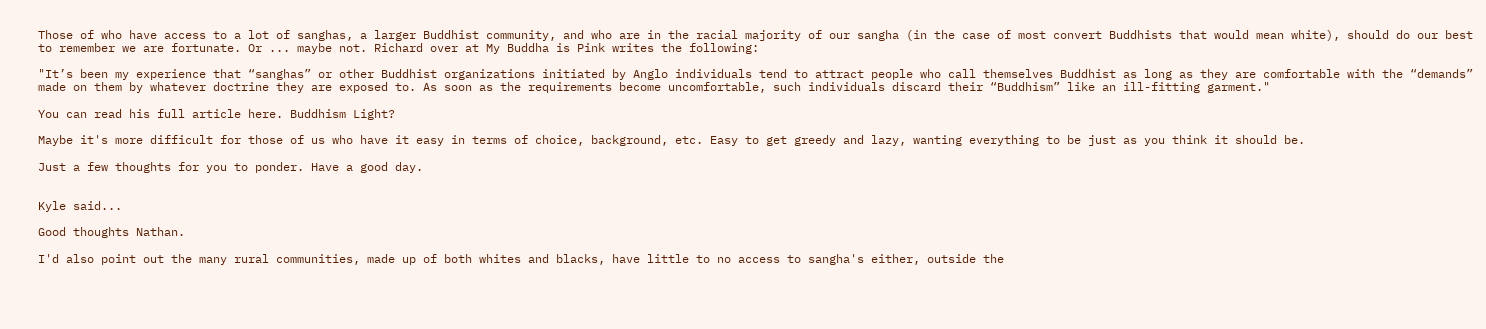Those of who have access to a lot of sanghas, a larger Buddhist community, and who are in the racial majority of our sangha (in the case of most convert Buddhists that would mean white), should do our best to remember we are fortunate. Or ... maybe not. Richard over at My Buddha is Pink writes the following:

"It’s been my experience that “sanghas” or other Buddhist organizations initiated by Anglo individuals tend to attract people who call themselves Buddhist as long as they are comfortable with the “demands” made on them by whatever doctrine they are exposed to. As soon as the requirements become uncomfortable, such individuals discard their “Buddhism” like an ill-fitting garment."

You can read his full article here. Buddhism Light?

Maybe it's more difficult for those of us who have it easy in terms of choice, background, etc. Easy to get greedy and lazy, wanting everything to be just as you think it should be.

Just a few thoughts for you to ponder. Have a good day.


Kyle said...

Good thoughts Nathan.

I'd also point out the many rural communities, made up of both whites and blacks, have little to no access to sangha's either, outside the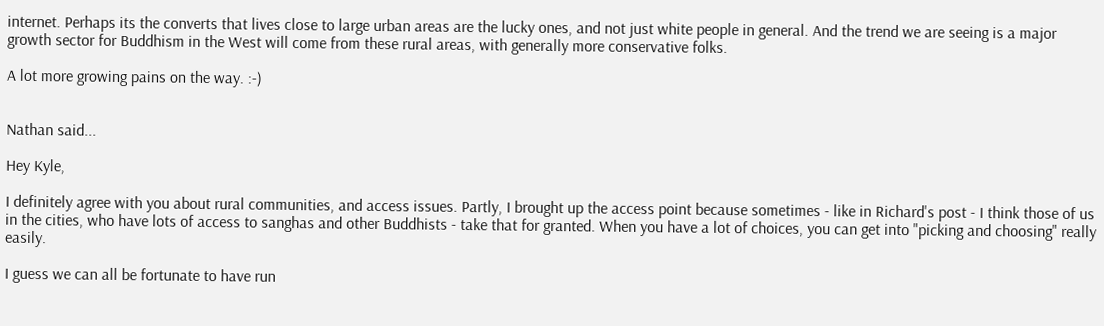internet. Perhaps its the converts that lives close to large urban areas are the lucky ones, and not just white people in general. And the trend we are seeing is a major growth sector for Buddhism in the West will come from these rural areas, with generally more conservative folks.

A lot more growing pains on the way. :-)


Nathan said...

Hey Kyle,

I definitely agree with you about rural communities, and access issues. Partly, I brought up the access point because sometimes - like in Richard's post - I think those of us in the cities, who have lots of access to sanghas and other Buddhists - take that for granted. When you have a lot of choices, you can get into "picking and choosing" really easily.

I guess we can all be fortunate to have run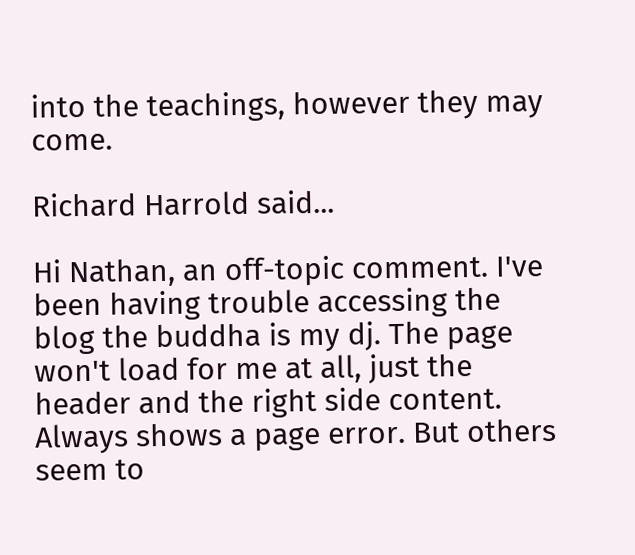into the teachings, however they may come.

Richard Harrold said...

Hi Nathan, an off-topic comment. I've been having trouble accessing the blog the buddha is my dj. The page won't load for me at all, just the header and the right side content. Always shows a page error. But others seem to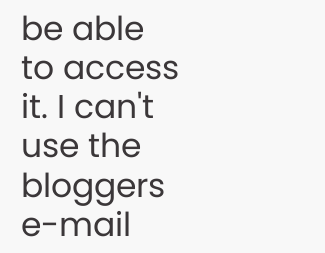be able to access it. I can't use the bloggers e-mail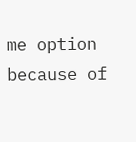me option because of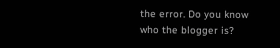the error. Do you know who the blogger is?